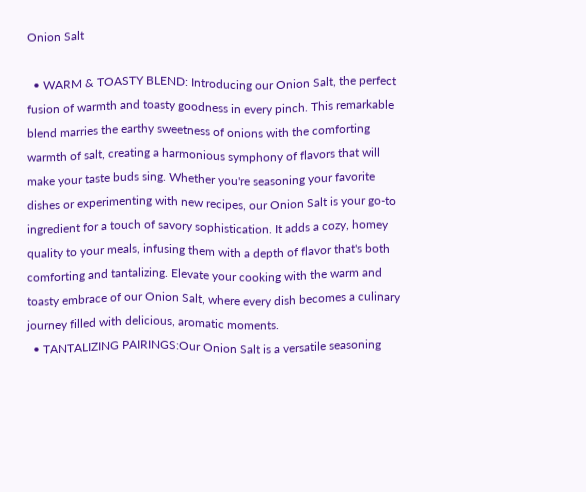Onion Salt

  • WARM & TOASTY BLEND: Introducing our Onion Salt, the perfect fusion of warmth and toasty goodness in every pinch. This remarkable blend marries the earthy sweetness of onions with the comforting warmth of salt, creating a harmonious symphony of flavors that will make your taste buds sing. Whether you're seasoning your favorite dishes or experimenting with new recipes, our Onion Salt is your go-to ingredient for a touch of savory sophistication. It adds a cozy, homey quality to your meals, infusing them with a depth of flavor that's both comforting and tantalizing. Elevate your cooking with the warm and toasty embrace of our Onion Salt, where every dish becomes a culinary journey filled with delicious, aromatic moments.
  • TANTALIZING PAIRINGS:Our Onion Salt is a versatile seasoning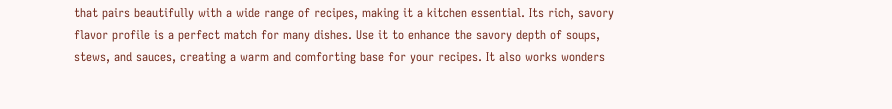that pairs beautifully with a wide range of recipes, making it a kitchen essential. Its rich, savory flavor profile is a perfect match for many dishes. Use it to enhance the savory depth of soups, stews, and sauces, creating a warm and comforting base for your recipes. It also works wonders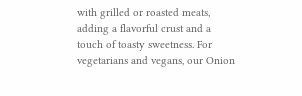with grilled or roasted meats, adding a flavorful crust and a touch of toasty sweetness. For vegetarians and vegans, our Onion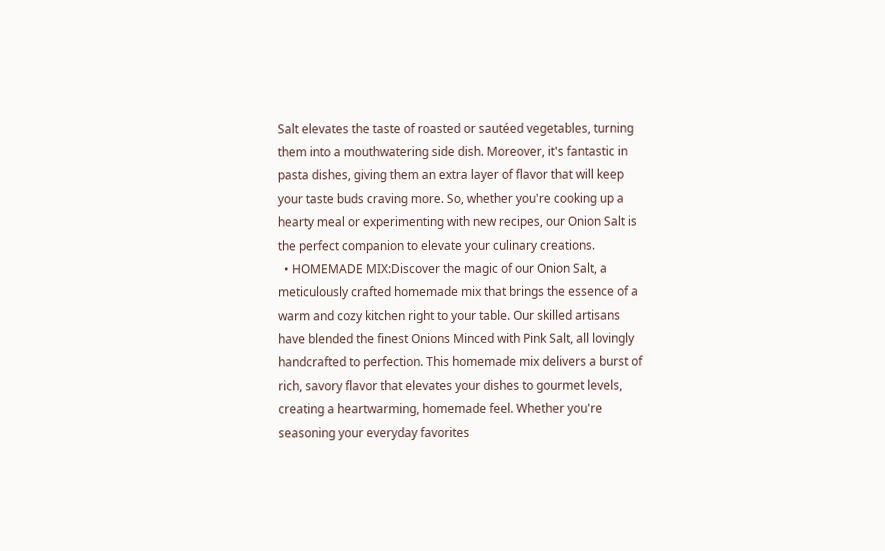Salt elevates the taste of roasted or sautéed vegetables, turning them into a mouthwatering side dish. Moreover, it's fantastic in pasta dishes, giving them an extra layer of flavor that will keep your taste buds craving more. So, whether you're cooking up a hearty meal or experimenting with new recipes, our Onion Salt is the perfect companion to elevate your culinary creations.
  • HOMEMADE MIX:Discover the magic of our Onion Salt, a meticulously crafted homemade mix that brings the essence of a warm and cozy kitchen right to your table. Our skilled artisans have blended the finest Onions Minced with Pink Salt, all lovingly handcrafted to perfection. This homemade mix delivers a burst of rich, savory flavor that elevates your dishes to gourmet levels, creating a heartwarming, homemade feel. Whether you're seasoning your everyday favorites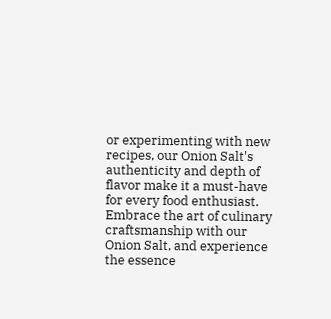or experimenting with new recipes, our Onion Salt's authenticity and depth of flavor make it a must-have for every food enthusiast. Embrace the art of culinary craftsmanship with our Onion Salt, and experience the essence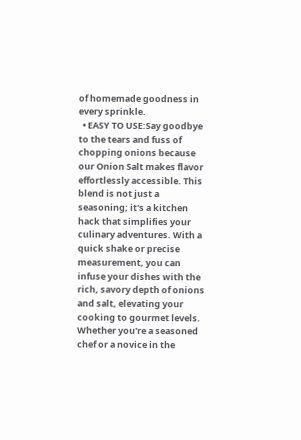of homemade goodness in every sprinkle.
  • EASY TO USE:Say goodbye to the tears and fuss of chopping onions because our Onion Salt makes flavor effortlessly accessible. This blend is not just a seasoning; it's a kitchen hack that simplifies your culinary adventures. With a quick shake or precise measurement, you can infuse your dishes with the rich, savory depth of onions and salt, elevating your cooking to gourmet levels. Whether you're a seasoned chef or a novice in the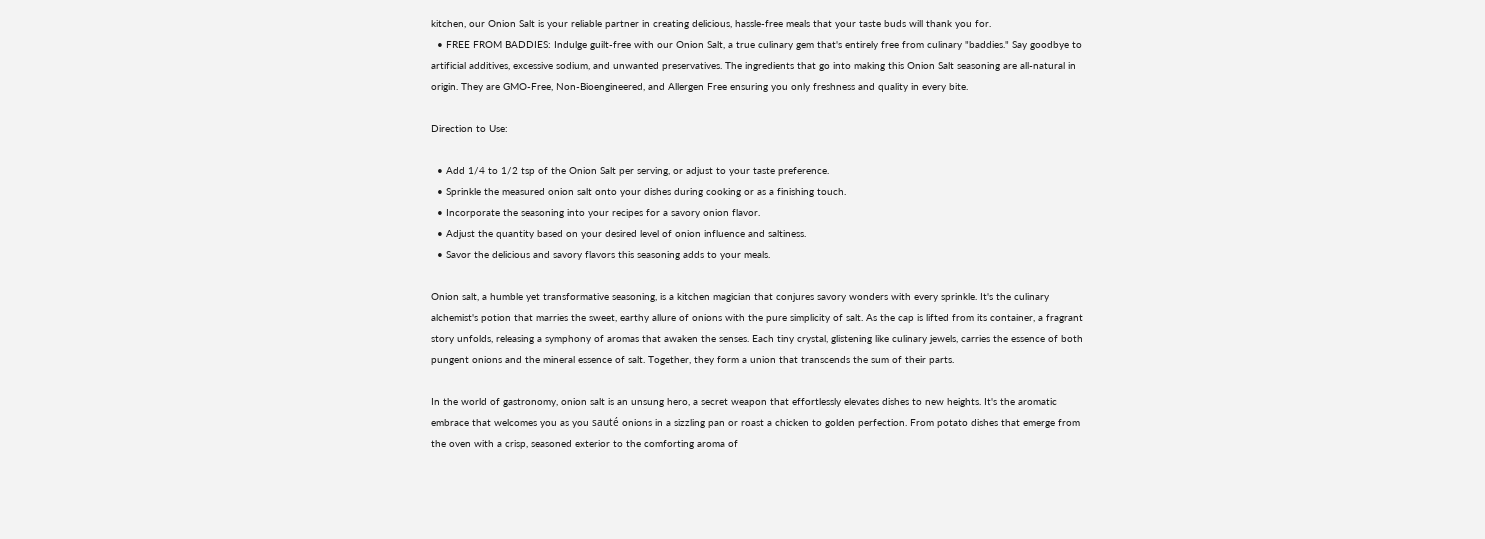kitchen, our Onion Salt is your reliable partner in creating delicious, hassle-free meals that your taste buds will thank you for.
  • FREE FROM BADDIES: Indulge guilt-free with our Onion Salt, a true culinary gem that's entirely free from culinary "baddies." Say goodbye to artificial additives, excessive sodium, and unwanted preservatives. The ingredients that go into making this Onion Salt seasoning are all-natural in origin. They are GMO-Free, Non-Bioengineered, and Allergen Free ensuring you only freshness and quality in every bite.

Direction to Use:

  • Add 1/4 to 1/2 tsp of the Onion Salt per serving, or adjust to your taste preference.
  • Sprinkle the measured onion salt onto your dishes during cooking or as a finishing touch.
  • Incorporate the seasoning into your recipes for a savory onion flavor.
  • Adjust the quantity based on your desired level of onion influence and saltiness.
  • Savor the delicious and savory flavors this seasoning adds to your meals.

Onion salt, a humble yet transformative seasoning, is a kitchen magician that conjures savory wonders with every sprinkle. It's the culinary alchemist's potion that marries the sweet, earthy allure of onions with the pure simplicity of salt. As the cap is lifted from its container, a fragrant story unfolds, releasing a symphony of aromas that awaken the senses. Each tiny crystal, glistening like culinary jewels, carries the essence of both pungent onions and the mineral essence of salt. Together, they form a union that transcends the sum of their parts.

In the world of gastronomy, onion salt is an unsung hero, a secret weapon that effortlessly elevates dishes to new heights. It's the aromatic embrace that welcomes you as you sauté onions in a sizzling pan or roast a chicken to golden perfection. From potato dishes that emerge from the oven with a crisp, seasoned exterior to the comforting aroma of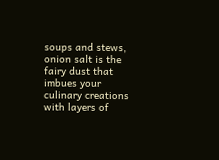soups and stews, onion salt is the fairy dust that imbues your culinary creations with layers of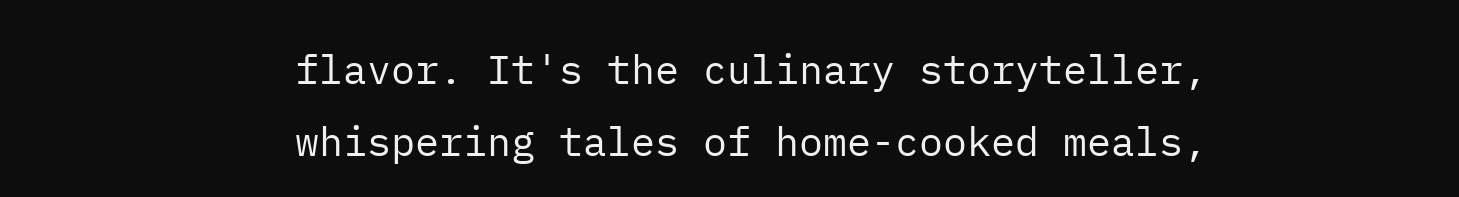flavor. It's the culinary storyteller, whispering tales of home-cooked meals,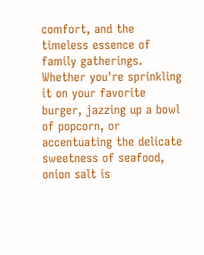comfort, and the timeless essence of family gatherings. Whether you're sprinkling it on your favorite burger, jazzing up a bowl of popcorn, or accentuating the delicate sweetness of seafood, onion salt is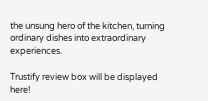the unsung hero of the kitchen, turning ordinary dishes into extraordinary experiences.

Trustify review box will be displayed here!